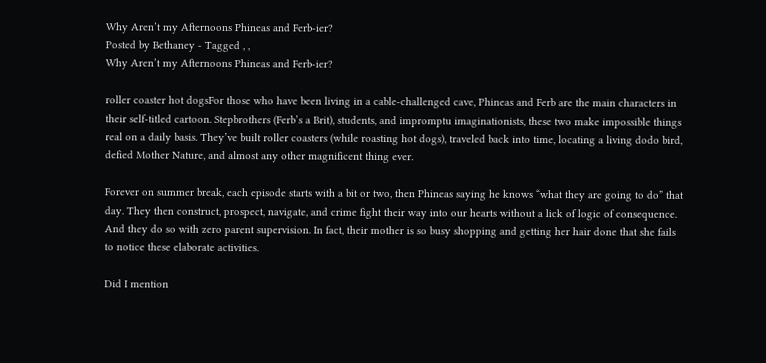Why Aren’t my Afternoons Phineas and Ferb-ier?
Posted by Bethaney - Tagged , ,
Why Aren’t my Afternoons Phineas and Ferb-ier?

roller coaster hot dogsFor those who have been living in a cable-challenged cave, Phineas and Ferb are the main characters in their self-titled cartoon. Stepbrothers (Ferb’s a Brit), students, and impromptu imaginationists, these two make impossible things real on a daily basis. They’ve built roller coasters (while roasting hot dogs), traveled back into time, locating a living dodo bird, defied Mother Nature, and almost any other magnificent thing ever.

Forever on summer break, each episode starts with a bit or two, then Phineas saying he knows “what they are going to do” that day. They then construct, prospect, navigate, and crime fight their way into our hearts without a lick of logic of consequence. And they do so with zero parent supervision. In fact, their mother is so busy shopping and getting her hair done that she fails to notice these elaborate activities.

Did I mention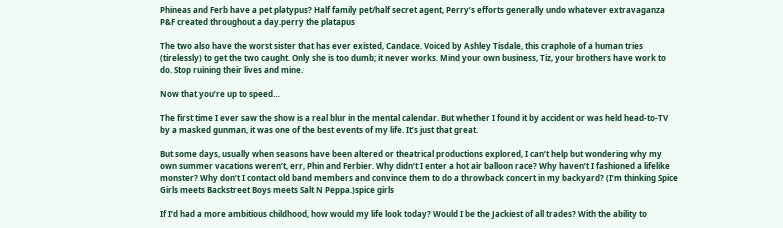Phineas and Ferb have a pet platypus? Half family pet/half secret agent, Perry’s efforts generally undo whatever extravaganza P&F created throughout a day.perry the platapus

The two also have the worst sister that has ever existed, Candace. Voiced by Ashley Tisdale, this craphole of a human tries (tirelessly) to get the two caught. Only she is too dumb; it never works. Mind your own business, Tiz, your brothers have work to do. Stop ruining their lives and mine.

Now that you’re up to speed…

The first time I ever saw the show is a real blur in the mental calendar. But whether I found it by accident or was held head-to-TV by a masked gunman, it was one of the best events of my life. It’s just that great.

But some days, usually when seasons have been altered or theatrical productions explored, I can’t help but wondering why my own summer vacations weren’t, err, Phin and Ferbier. Why didn’t I enter a hot air balloon race? Why haven’t I fashioned a lifelike monster? Why don’t I contact old band members and convince them to do a throwback concert in my backyard? (I’m thinking Spice Girls meets Backstreet Boys meets Salt N Peppa.)spice girls

If I’d had a more ambitious childhood, how would my life look today? Would I be the Jackiest of all trades? With the ability to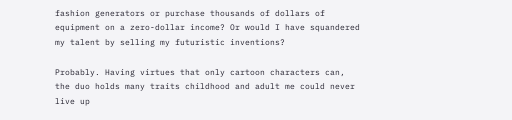fashion generators or purchase thousands of dollars of equipment on a zero-dollar income? Or would I have squandered my talent by selling my futuristic inventions?

Probably. Having virtues that only cartoon characters can, the duo holds many traits childhood and adult me could never live up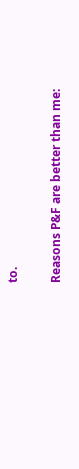to.

Reasons P&F are better than me: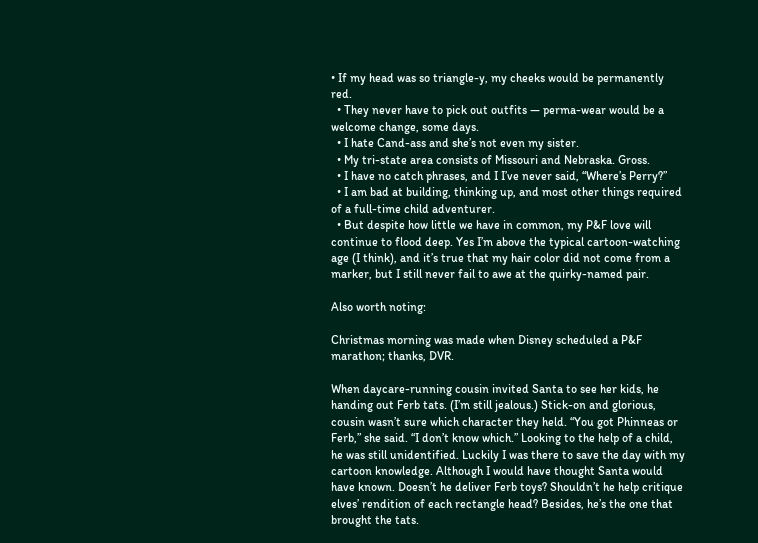• If my head was so triangle-y, my cheeks would be permanently red.
  • They never have to pick out outfits — perma-wear would be a welcome change, some days.
  • I hate Cand-ass and she’s not even my sister.
  • My tri-state area consists of Missouri and Nebraska. Gross.
  • I have no catch phrases, and I I’ve never said, “Where’s Perry?”
  • I am bad at building, thinking up, and most other things required of a full-time child adventurer.
  • But despite how little we have in common, my P&F love will continue to flood deep. Yes I’m above the typical cartoon-watching age (I think), and it’s true that my hair color did not come from a marker, but I still never fail to awe at the quirky-named pair.

Also worth noting:

Christmas morning was made when Disney scheduled a P&F marathon; thanks, DVR.

When daycare-running cousin invited Santa to see her kids, he handing out Ferb tats. (I’m still jealous.) Stick-on and glorious, cousin wasn’t sure which character they held. “You got Phinneas or Ferb,” she said. “I don’t know which.” Looking to the help of a child, he was still unidentified. Luckily I was there to save the day with my cartoon knowledge. Although I would have thought Santa would have known. Doesn’t he deliver Ferb toys? Shouldn’t he help critique elves’ rendition of each rectangle head? Besides, he’s the one that brought the tats.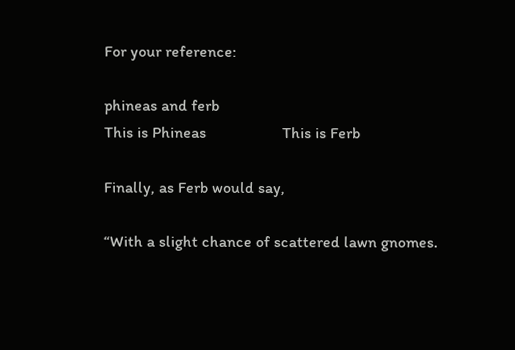For your reference:

phineas and ferb
This is Phineas                   This is Ferb

Finally, as Ferb would say,

“With a slight chance of scattered lawn gnomes.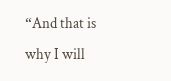“And that is why I will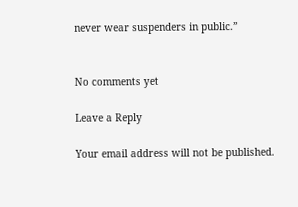never wear suspenders in public.”


No comments yet

Leave a Reply

Your email address will not be published.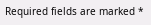Required fields are marked *